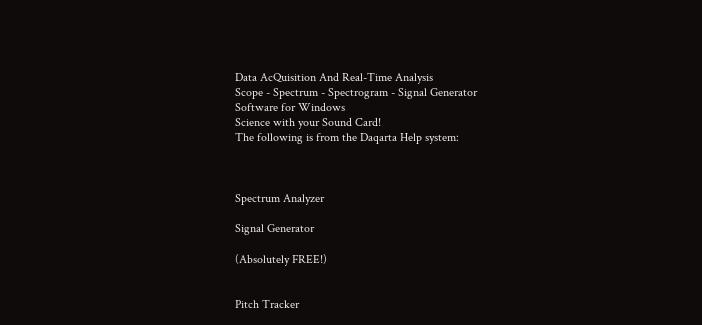Data AcQuisition And Real-Time Analysis
Scope - Spectrum - Spectrogram - Signal Generator
Software for Windows
Science with your Sound Card!
The following is from the Daqarta Help system:



Spectrum Analyzer

Signal Generator

(Absolutely FREE!)


Pitch Tracker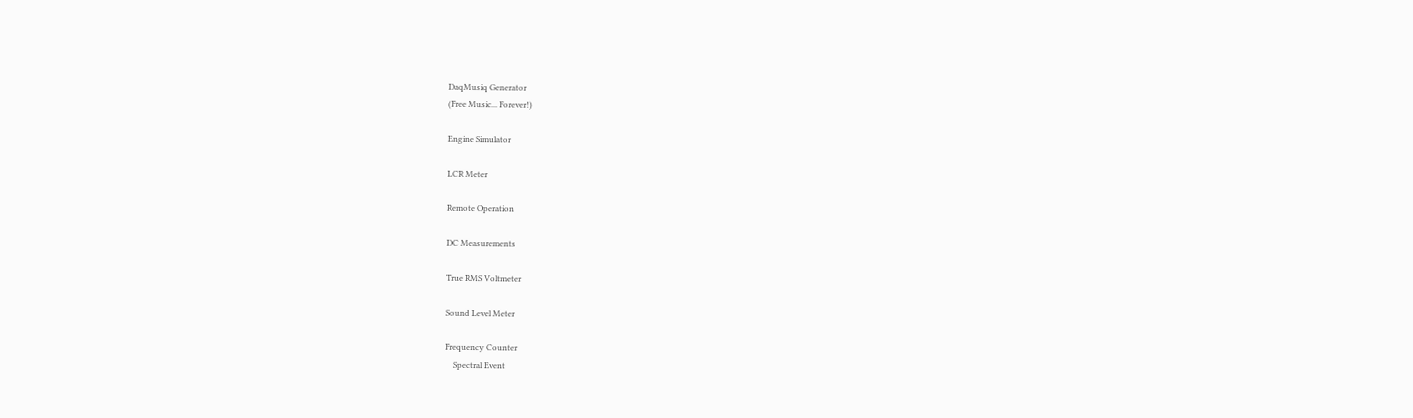DaqMusiq Generator
(Free Music... Forever!)

Engine Simulator

LCR Meter

Remote Operation

DC Measurements

True RMS Voltmeter

Sound Level Meter

Frequency Counter
    Spectral Event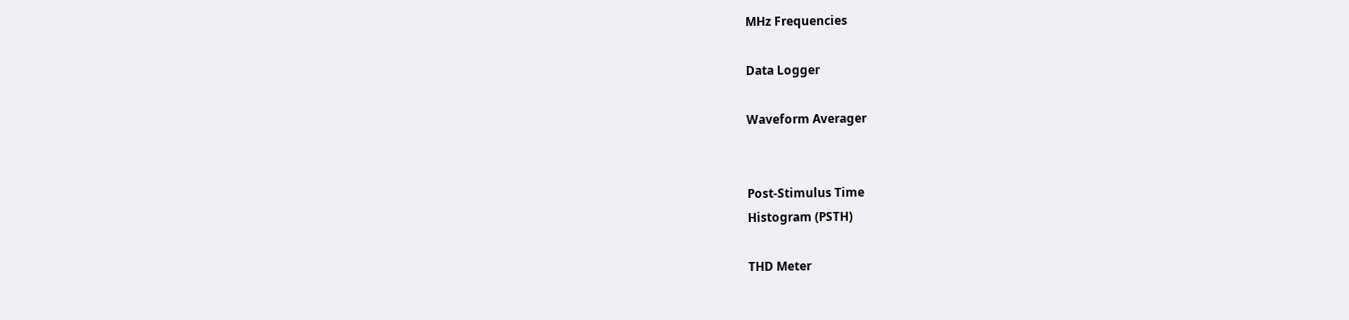MHz Frequencies

Data Logger

Waveform Averager


Post-Stimulus Time
Histogram (PSTH)

THD Meter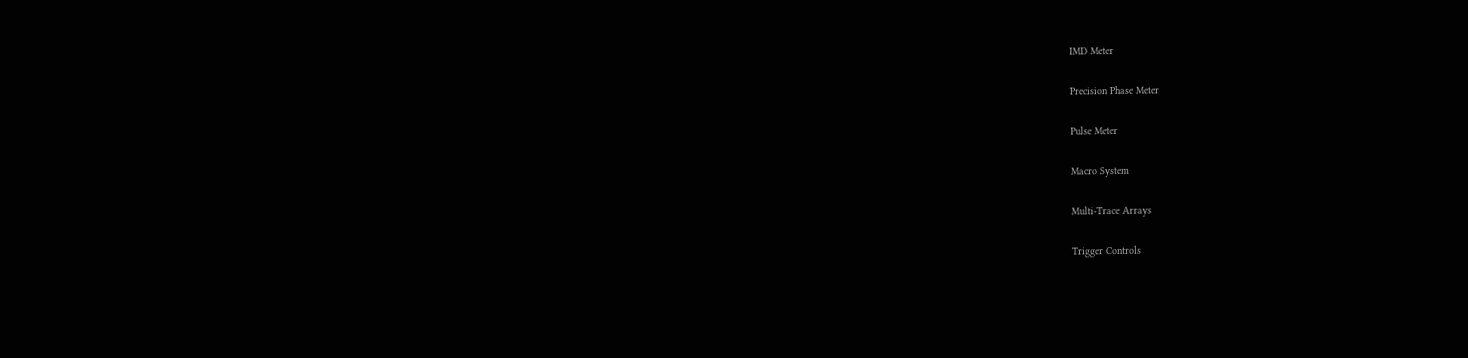IMD Meter

Precision Phase Meter

Pulse Meter

Macro System

Multi-Trace Arrays

Trigger Controls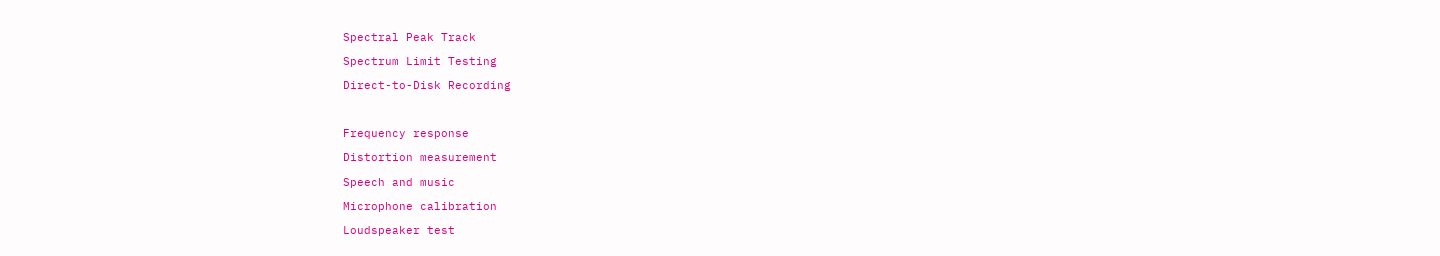Spectral Peak Track

Spectrum Limit Testing

Direct-to-Disk Recording



Frequency response

Distortion measurement

Speech and music

Microphone calibration

Loudspeaker test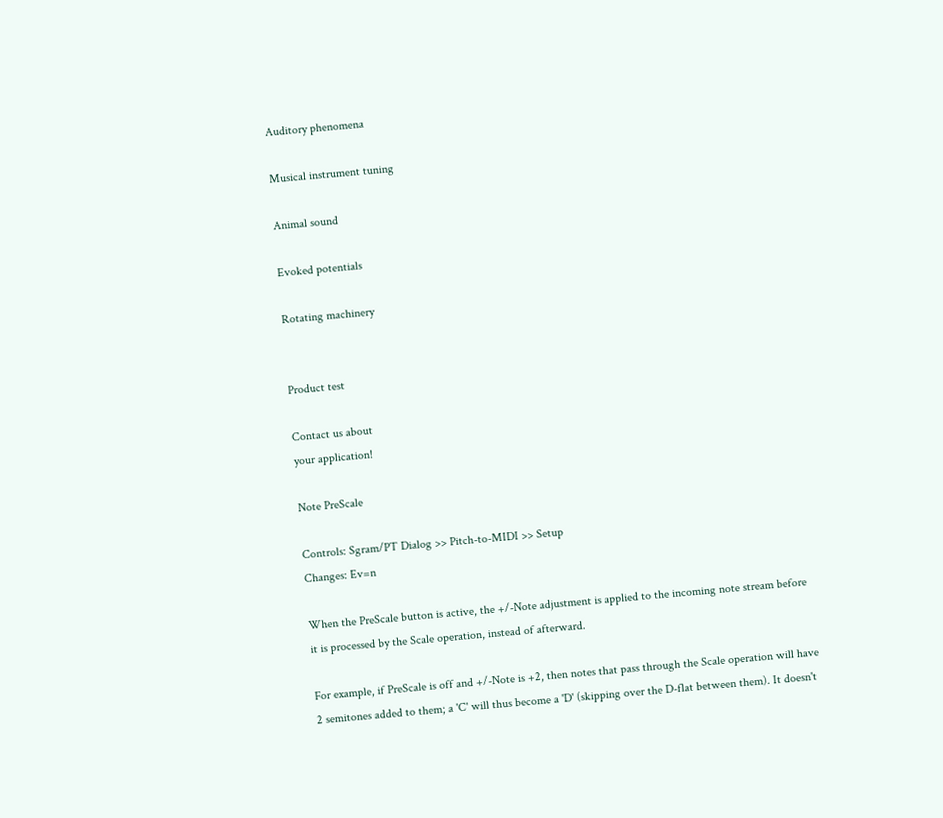Auditory phenomena

Musical instrument tuning

Animal sound

Evoked potentials

Rotating machinery


Product test

Contact us about
your application!

Note PreScale

Controls: Sgram/PT Dialog >> Pitch-to-MIDI >> Setup
Changes: Ev=n

When the PreScale button is active, the +/-Note adjustment is applied to the incoming note stream before it is processed by the Scale operation, instead of afterward.

For example, if PreScale is off and +/-Note is +2, then notes that pass through the Scale operation will have 2 semitones added to them; a 'C' will thus become a 'D' (skipping over the D-flat between them). It doesn't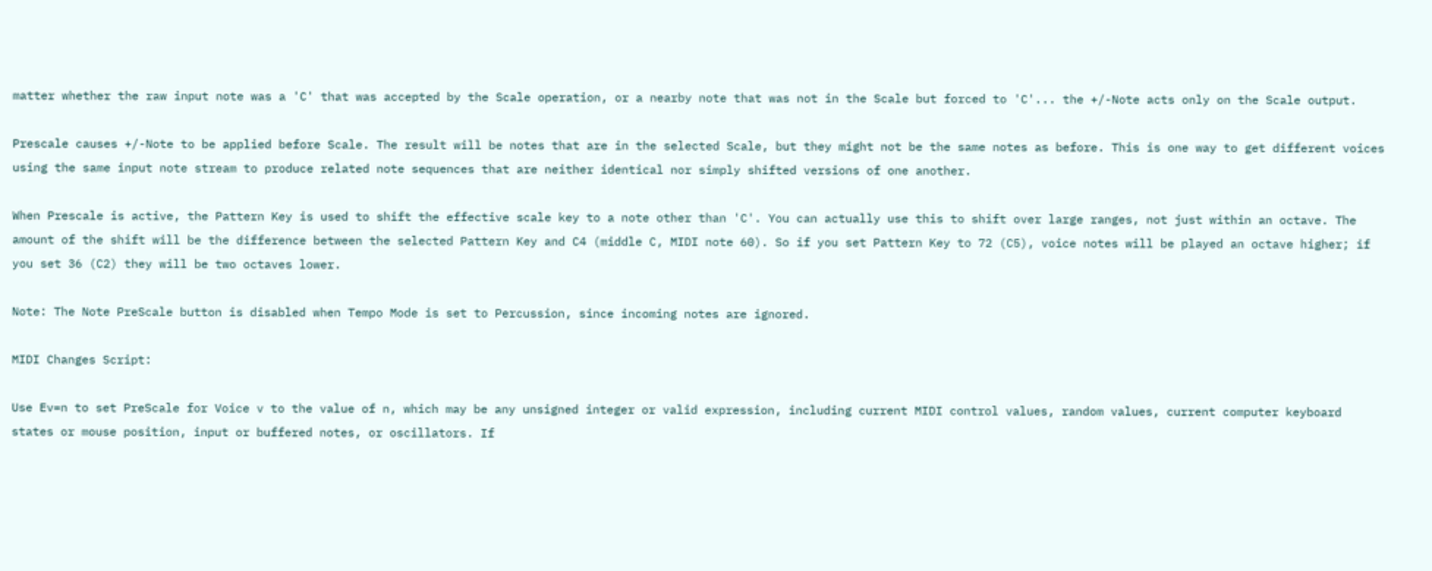matter whether the raw input note was a 'C' that was accepted by the Scale operation, or a nearby note that was not in the Scale but forced to 'C'... the +/-Note acts only on the Scale output.

Prescale causes +/-Note to be applied before Scale. The result will be notes that are in the selected Scale, but they might not be the same notes as before. This is one way to get different voices using the same input note stream to produce related note sequences that are neither identical nor simply shifted versions of one another.

When Prescale is active, the Pattern Key is used to shift the effective scale key to a note other than 'C'. You can actually use this to shift over large ranges, not just within an octave. The amount of the shift will be the difference between the selected Pattern Key and C4 (middle C, MIDI note 60). So if you set Pattern Key to 72 (C5), voice notes will be played an octave higher; if you set 36 (C2) they will be two octaves lower.

Note: The Note PreScale button is disabled when Tempo Mode is set to Percussion, since incoming notes are ignored.

MIDI Changes Script:

Use Ev=n to set PreScale for Voice v to the value of n, which may be any unsigned integer or valid expression, including current MIDI control values, random values, current computer keyboard states or mouse position, input or buffered notes, or oscillators. If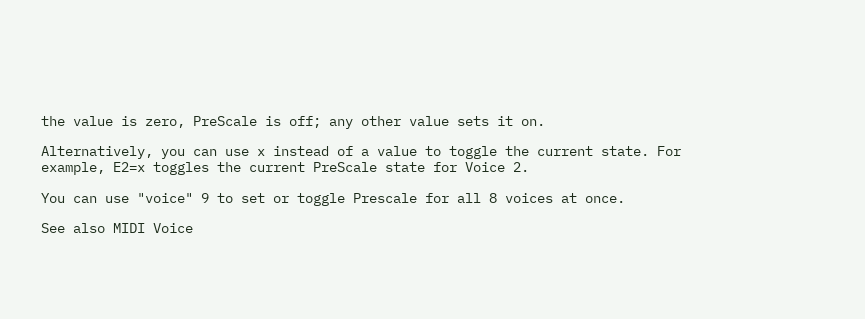the value is zero, PreScale is off; any other value sets it on.

Alternatively, you can use x instead of a value to toggle the current state. For example, E2=x toggles the current PreScale state for Voice 2.

You can use "voice" 9 to set or toggle Prescale for all 8 voices at once.

See also MIDI Voice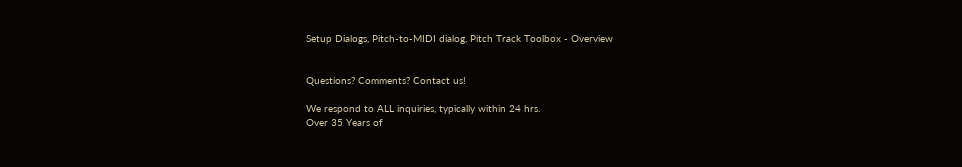Setup Dialogs, Pitch-to-MIDI dialog, Pitch Track Toolbox - Overview


Questions? Comments? Contact us!

We respond to ALL inquiries, typically within 24 hrs.
Over 35 Years of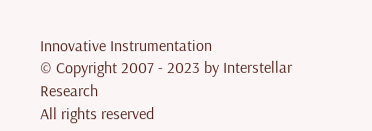Innovative Instrumentation
© Copyright 2007 - 2023 by Interstellar Research
All rights reserved